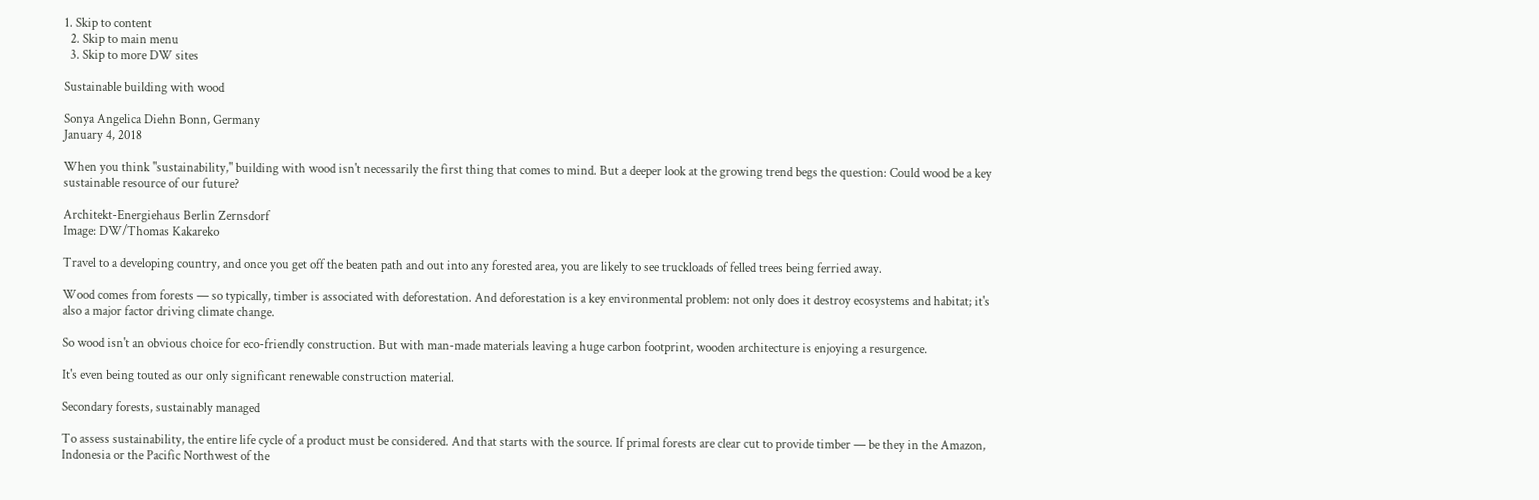1. Skip to content
  2. Skip to main menu
  3. Skip to more DW sites

Sustainable building with wood

Sonya Angelica Diehn Bonn, Germany
January 4, 2018

When you think "sustainability," building with wood isn't necessarily the first thing that comes to mind. But a deeper look at the growing trend begs the question: Could wood be a key sustainable resource of our future?

Architekt-Energiehaus Berlin Zernsdorf
Image: DW/Thomas Kakareko

Travel to a developing country, and once you get off the beaten path and out into any forested area, you are likely to see truckloads of felled trees being ferried away.

Wood comes from forests — so typically, timber is associated with deforestation. And deforestation is a key environmental problem: not only does it destroy ecosystems and habitat; it's also a major factor driving climate change.

So wood isn't an obvious choice for eco-friendly construction. But with man-made materials leaving a huge carbon footprint, wooden architecture is enjoying a resurgence.

It's even being touted as our only significant renewable construction material.

Secondary forests, sustainably managed

To assess sustainability, the entire life cycle of a product must be considered. And that starts with the source. If primal forests are clear cut to provide timber — be they in the Amazon, Indonesia or the Pacific Northwest of the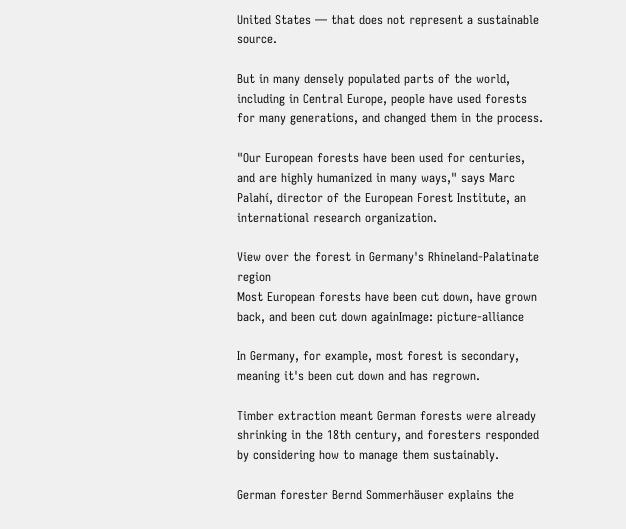United States — that does not represent a sustainable source.

But in many densely populated parts of the world, including in Central Europe, people have used forests for many generations, and changed them in the process.

"Our European forests have been used for centuries, and are highly humanized in many ways," says Marc Palahí, director of the European Forest Institute, an international research organization.

View over the forest in Germany's Rhineland-Palatinate region
Most European forests have been cut down, have grown back, and been cut down againImage: picture-alliance

In Germany, for example, most forest is secondary, meaning it's been cut down and has regrown.

Timber extraction meant German forests were already shrinking in the 18th century, and foresters responded by considering how to manage them sustainably.

German forester Bernd Sommerhäuser explains the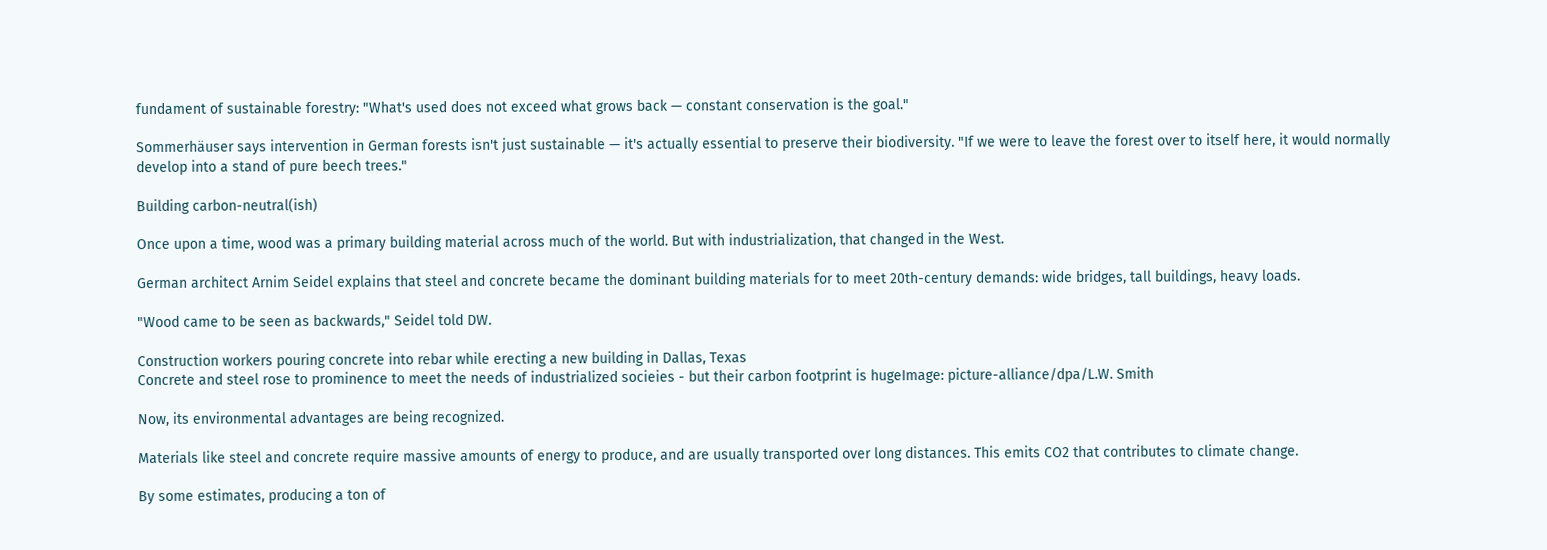fundament of sustainable forestry: "What's used does not exceed what grows back — constant conservation is the goal."

Sommerhäuser says intervention in German forests isn't just sustainable — it's actually essential to preserve their biodiversity. "If we were to leave the forest over to itself here, it would normally develop into a stand of pure beech trees."

Building carbon-neutral(ish)

Once upon a time, wood was a primary building material across much of the world. But with industrialization, that changed in the West.

German architect Arnim Seidel explains that steel and concrete became the dominant building materials for to meet 20th-century demands: wide bridges, tall buildings, heavy loads.

"Wood came to be seen as backwards," Seidel told DW.

Construction workers pouring concrete into rebar while erecting a new building in Dallas, Texas
Concrete and steel rose to prominence to meet the needs of industrialized socieies - but their carbon footprint is hugeImage: picture-alliance/dpa/L.W. Smith

Now, its environmental advantages are being recognized.

Materials like steel and concrete require massive amounts of energy to produce, and are usually transported over long distances. This emits CO2 that contributes to climate change.

By some estimates, producing a ton of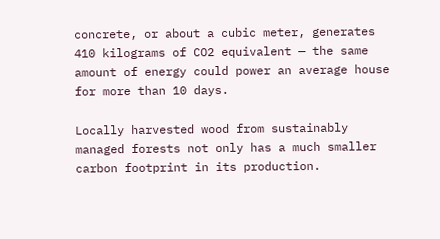concrete, or about a cubic meter, generates 410 kilograms of CO2 equivalent — the same amount of energy could power an average house for more than 10 days.

Locally harvested wood from sustainably managed forests not only has a much smaller carbon footprint in its production.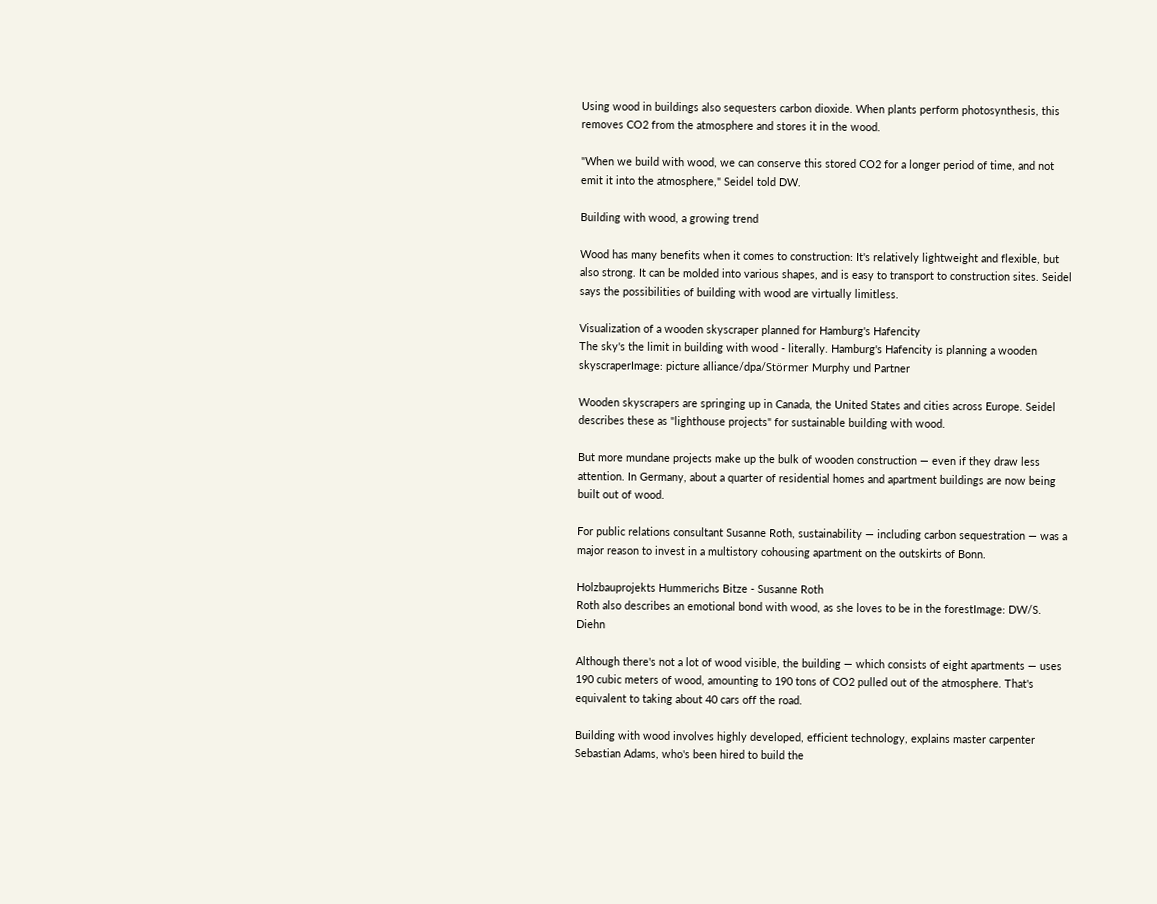Using wood in buildings also sequesters carbon dioxide. When plants perform photosynthesis, this removes CO2 from the atmosphere and stores it in the wood.

"When we build with wood, we can conserve this stored CO2 for a longer period of time, and not emit it into the atmosphere," Seidel told DW.

Building with wood, a growing trend

Wood has many benefits when it comes to construction: It's relatively lightweight and flexible, but also strong. It can be molded into various shapes, and is easy to transport to construction sites. Seidel says the possibilities of building with wood are virtually limitless.

Visualization of a wooden skyscraper planned for Hamburg's Hafencity
The sky's the limit in building with wood - literally. Hamburg's Hafencity is planning a wooden skyscraperImage: picture alliance/dpa/Störmer Murphy und Partner

Wooden skyscrapers are springing up in Canada, the United States and cities across Europe. Seidel describes these as "lighthouse projects" for sustainable building with wood.

But more mundane projects make up the bulk of wooden construction — even if they draw less attention. In Germany, about a quarter of residential homes and apartment buildings are now being built out of wood.

For public relations consultant Susanne Roth, sustainability — including carbon sequestration — was a major reason to invest in a multistory cohousing apartment on the outskirts of Bonn.

Holzbauprojekts Hummerichs Bitze - Susanne Roth
Roth also describes an emotional bond with wood, as she loves to be in the forestImage: DW/S. Diehn

Although there's not a lot of wood visible, the building — which consists of eight apartments — uses 190 cubic meters of wood, amounting to 190 tons of CO2 pulled out of the atmosphere. That's equivalent to taking about 40 cars off the road.

Building with wood involves highly developed, efficient technology, explains master carpenter Sebastian Adams, who's been hired to build the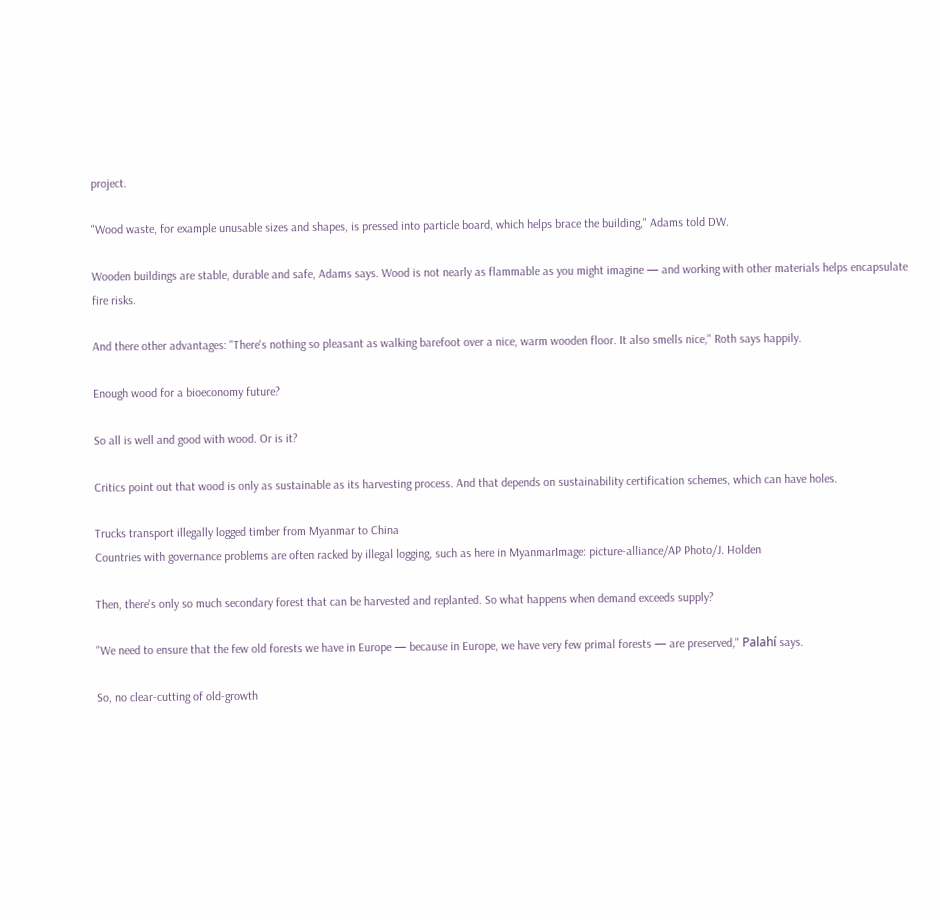project.

"Wood waste, for example unusable sizes and shapes, is pressed into particle board, which helps brace the building," Adams told DW.

Wooden buildings are stable, durable and safe, Adams says. Wood is not nearly as flammable as you might imagine — and working with other materials helps encapsulate fire risks.

And there other advantages: "There's nothing so pleasant as walking barefoot over a nice, warm wooden floor. It also smells nice," Roth says happily.

Enough wood for a bioeconomy future?

So all is well and good with wood. Or is it?

Critics point out that wood is only as sustainable as its harvesting process. And that depends on sustainability certification schemes, which can have holes.

Trucks transport illegally logged timber from Myanmar to China
Countries with governance problems are often racked by illegal logging, such as here in MyanmarImage: picture-alliance/AP Photo/J. Holden

Then, there's only so much secondary forest that can be harvested and replanted. So what happens when demand exceeds supply?

"We need to ensure that the few old forests we have in Europe — because in Europe, we have very few primal forests — are preserved," Palahí says.

So, no clear-cutting of old-growth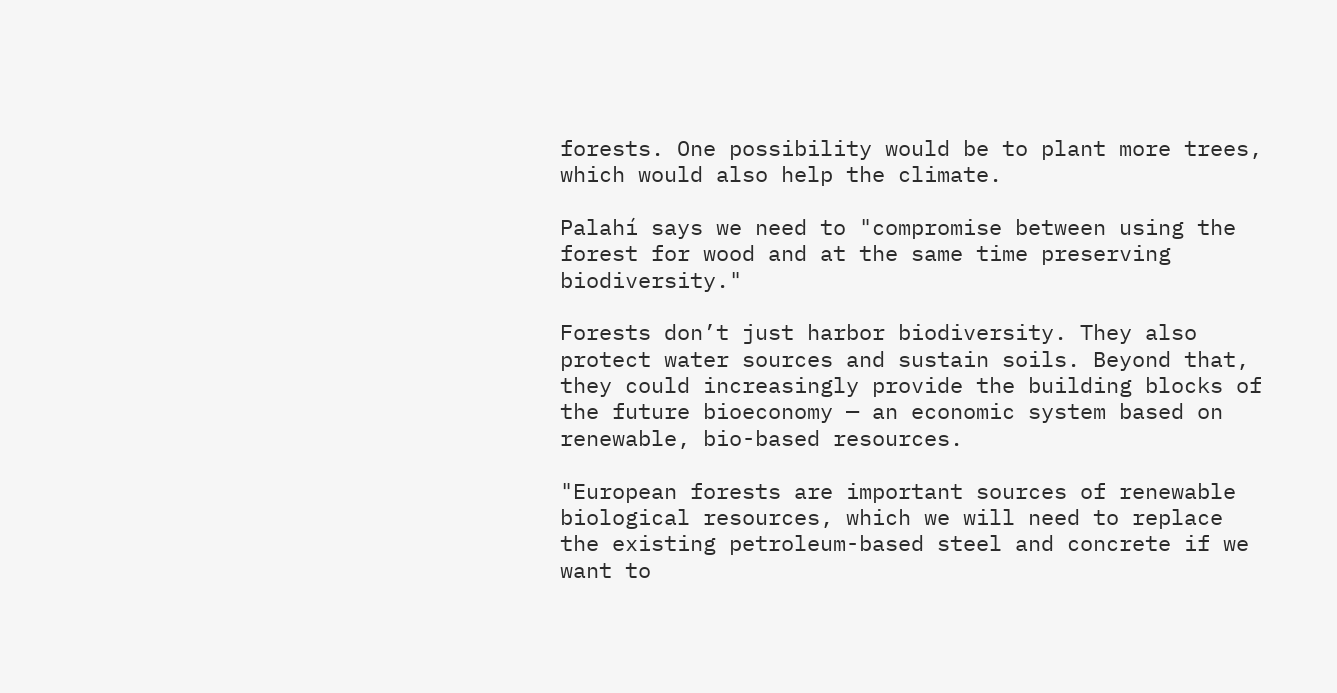forests. One possibility would be to plant more trees, which would also help the climate.

Palahí says we need to "compromise between using the forest for wood and at the same time preserving biodiversity."

Forests don’t just harbor biodiversity. They also protect water sources and sustain soils. Beyond that, they could increasingly provide the building blocks of the future bioeconomy — an economic system based on renewable, bio-based resources.

"European forests are important sources of renewable biological resources, which we will need to replace the existing petroleum-based steel and concrete if we want to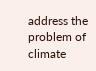address the problem of climate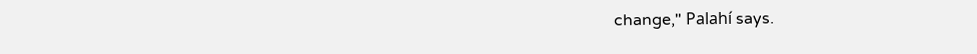change," Palahí says.